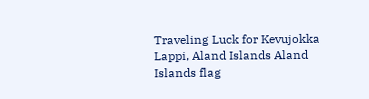Traveling Luck for Kevujokka Lappi, Aland Islands Aland Islands flag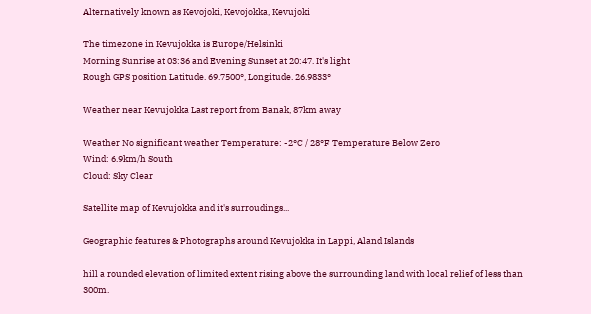Alternatively known as Kevojoki, Kevojokka, Kevujoki

The timezone in Kevujokka is Europe/Helsinki
Morning Sunrise at 03:36 and Evening Sunset at 20:47. It's light
Rough GPS position Latitude. 69.7500°, Longitude. 26.9833°

Weather near Kevujokka Last report from Banak, 87km away

Weather No significant weather Temperature: -2°C / 28°F Temperature Below Zero
Wind: 6.9km/h South
Cloud: Sky Clear

Satellite map of Kevujokka and it's surroudings...

Geographic features & Photographs around Kevujokka in Lappi, Aland Islands

hill a rounded elevation of limited extent rising above the surrounding land with local relief of less than 300m.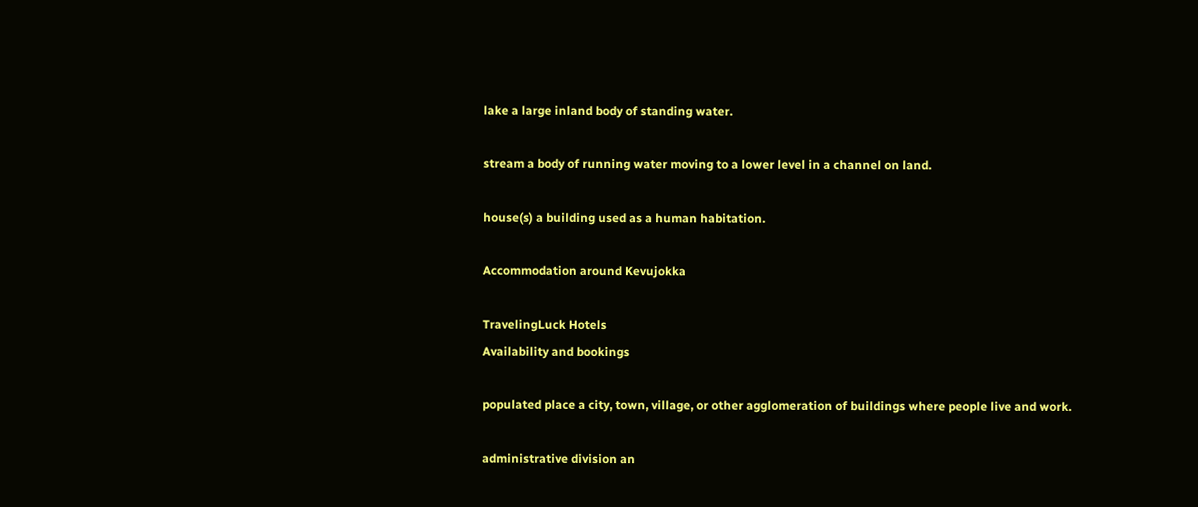lake a large inland body of standing water.

stream a body of running water moving to a lower level in a channel on land.

house(s) a building used as a human habitation.

Accommodation around Kevujokka

TravelingLuck Hotels
Availability and bookings

populated place a city, town, village, or other agglomeration of buildings where people live and work.

administrative division an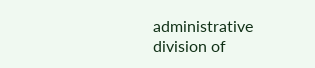administrative division of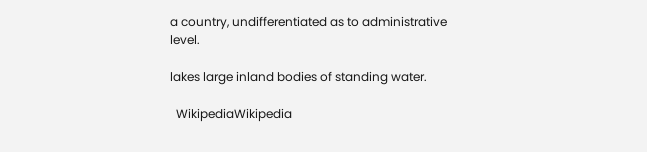a country, undifferentiated as to administrative level.

lakes large inland bodies of standing water.

  WikipediaWikipedia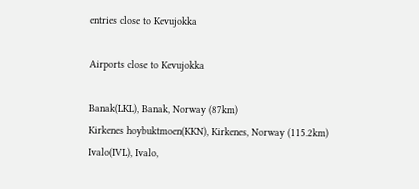entries close to Kevujokka

Airports close to Kevujokka

Banak(LKL), Banak, Norway (87km)
Kirkenes hoybuktmoen(KKN), Kirkenes, Norway (115.2km)
Ivalo(IVL), Ivalo,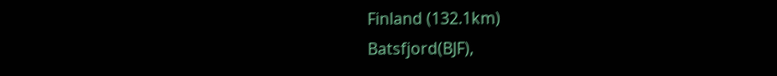Finland (132.1km)
Batsfjord(BJF),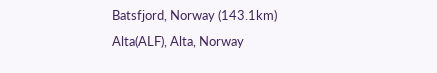Batsfjord, Norway (143.1km)
Alta(ALF), Alta, Norway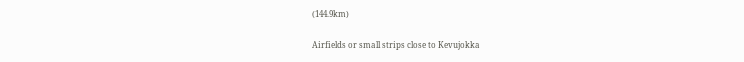(144.9km)

Airfields or small strips close to Kevujokka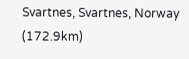Svartnes, Svartnes, Norway (172.9km)